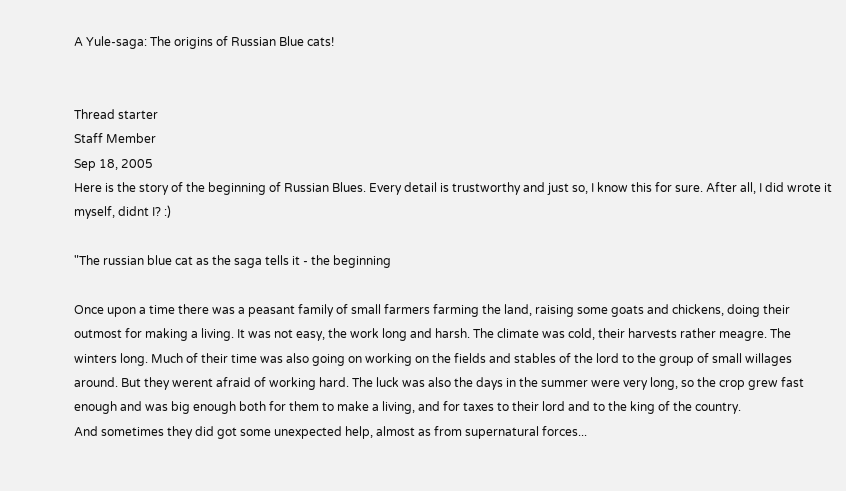A Yule-saga: The origins of Russian Blue cats!


Thread starter
Staff Member
Sep 18, 2005
Here is the story of the beginning of Russian Blues. Every detail is trustworthy and just so, I know this for sure. After all, I did wrote it myself, didnt I? :)

"The russian blue cat as the saga tells it - the beginning

Once upon a time there was a peasant family of small farmers farming the land, raising some goats and chickens, doing their outmost for making a living. It was not easy, the work long and harsh. The climate was cold, their harvests rather meagre. The winters long. Much of their time was also going on working on the fields and stables of the lord to the group of small willages around. But they werent afraid of working hard. The luck was also the days in the summer were very long, so the crop grew fast enough and was big enough both for them to make a living, and for taxes to their lord and to the king of the country.
And sometimes they did got some unexpected help, almost as from supernatural forces...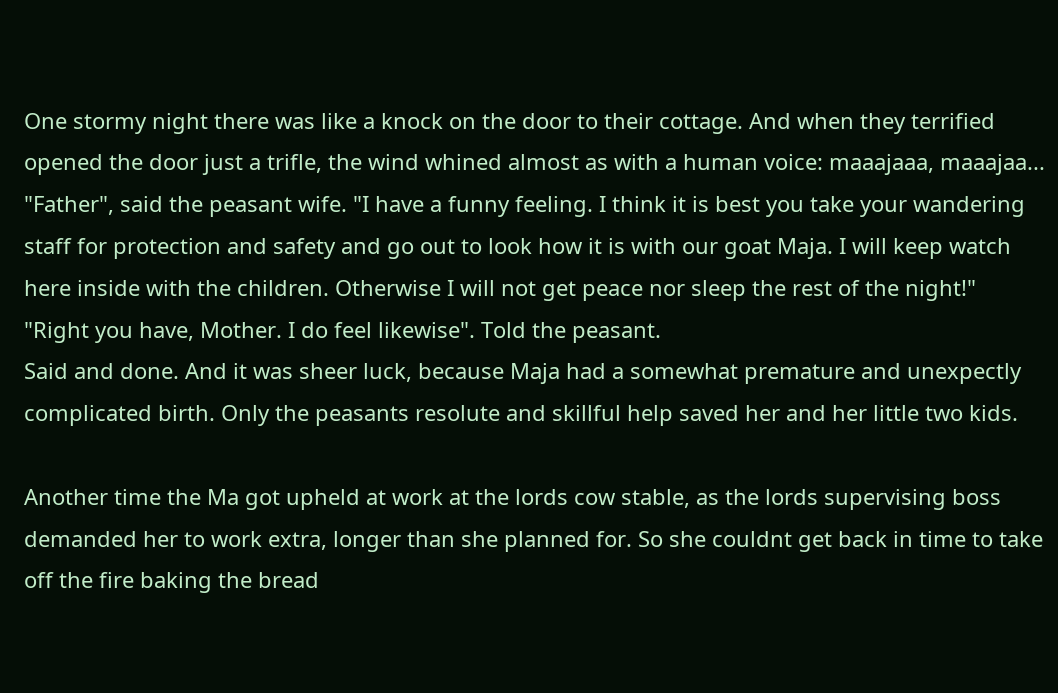One stormy night there was like a knock on the door to their cottage. And when they terrified opened the door just a trifle, the wind whined almost as with a human voice: maaajaaa, maaajaa...
"Father", said the peasant wife. "I have a funny feeling. I think it is best you take your wandering staff for protection and safety and go out to look how it is with our goat Maja. I will keep watch here inside with the children. Otherwise I will not get peace nor sleep the rest of the night!"
"Right you have, Mother. I do feel likewise". Told the peasant.
Said and done. And it was sheer luck, because Maja had a somewhat premature and unexpectly complicated birth. Only the peasants resolute and skillful help saved her and her little two kids.

Another time the Ma got upheld at work at the lords cow stable, as the lords supervising boss demanded her to work extra, longer than she planned for. So she couldnt get back in time to take off the fire baking the bread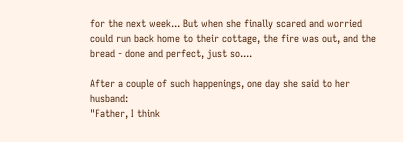for the next week... But when she finally scared and worried could run back home to their cottage, the fire was out, and the bread - done and perfect, just so....

After a couple of such happenings, one day she said to her husband:
"Father, I think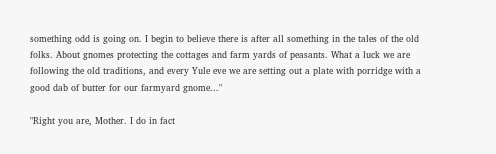something odd is going on. I begin to believe there is after all something in the tales of the old folks. About gnomes protecting the cottages and farm yards of peasants. What a luck we are following the old traditions, and every Yule eve we are setting out a plate with porridge with a good dab of butter for our farmyard gnome..."

"Right you are, Mother. I do in fact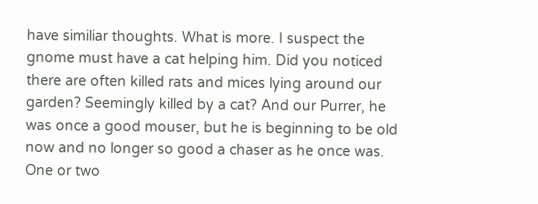have similiar thoughts. What is more. I suspect the gnome must have a cat helping him. Did you noticed there are often killed rats and mices lying around our garden? Seemingly killed by a cat? And our Purrer, he was once a good mouser, but he is beginning to be old now and no longer so good a chaser as he once was. One or two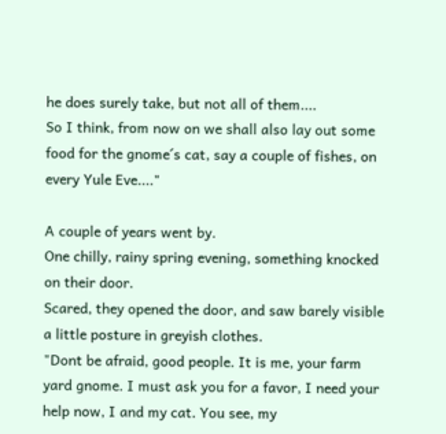he does surely take, but not all of them....
So I think, from now on we shall also lay out some food for the gnome´s cat, say a couple of fishes, on every Yule Eve...."

A couple of years went by.
One chilly, rainy spring evening, something knocked on their door.
Scared, they opened the door, and saw barely visible a little posture in greyish clothes.
"Dont be afraid, good people. It is me, your farm yard gnome. I must ask you for a favor, I need your help now, I and my cat. You see, my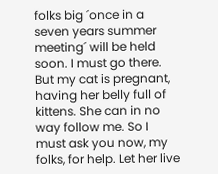folks big ´once in a seven years summer meeting´ will be held soon. I must go there. But my cat is pregnant, having her belly full of kittens. She can in no way follow me. So I must ask you now, my folks, for help. Let her live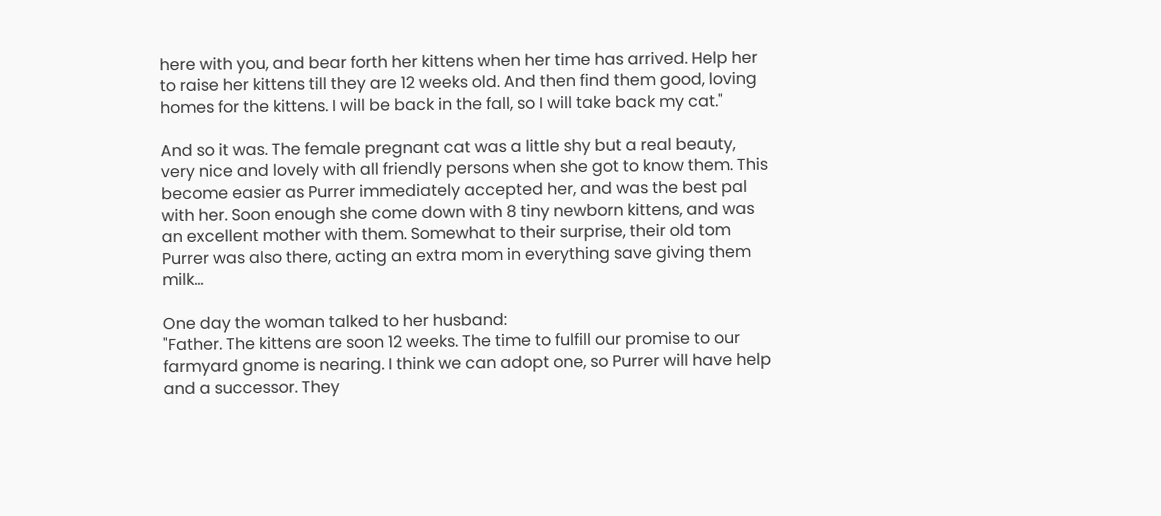here with you, and bear forth her kittens when her time has arrived. Help her to raise her kittens till they are 12 weeks old. And then find them good, loving homes for the kittens. I will be back in the fall, so I will take back my cat."

And so it was. The female pregnant cat was a little shy but a real beauty, very nice and lovely with all friendly persons when she got to know them. This become easier as Purrer immediately accepted her, and was the best pal with her. Soon enough she come down with 8 tiny newborn kittens, and was an excellent mother with them. Somewhat to their surprise, their old tom Purrer was also there, acting an extra mom in everything save giving them milk...

One day the woman talked to her husband:
"Father. The kittens are soon 12 weeks. The time to fulfill our promise to our farmyard gnome is nearing. I think we can adopt one, so Purrer will have help and a successor. They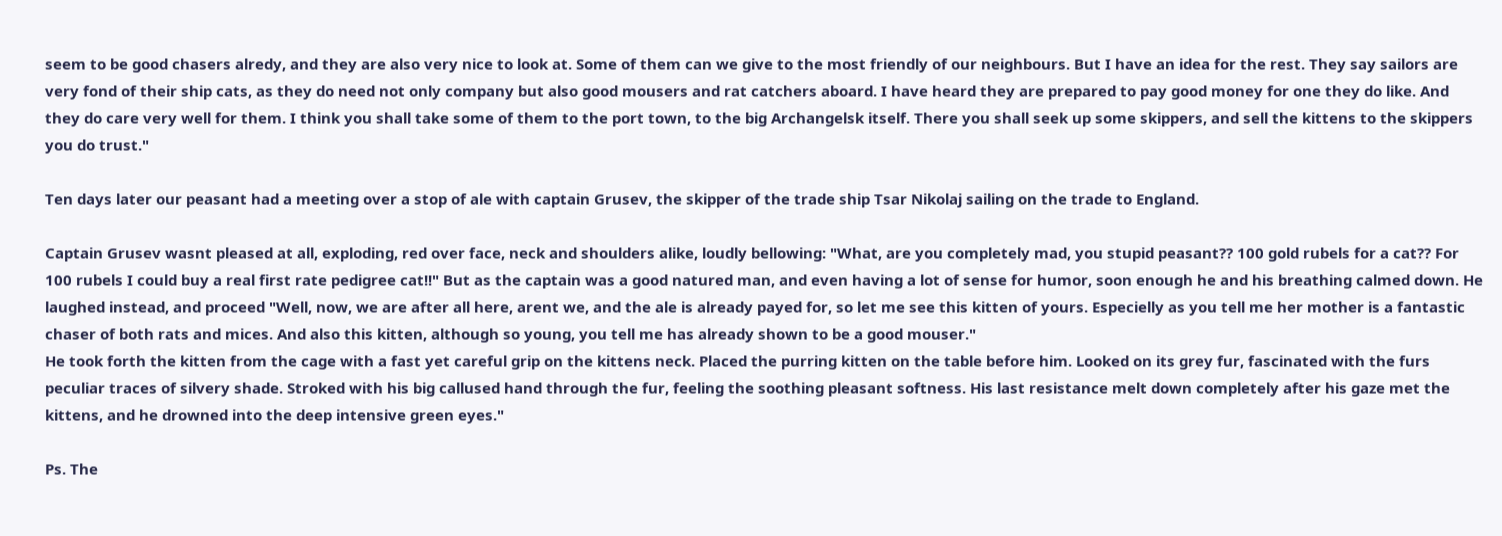seem to be good chasers alredy, and they are also very nice to look at. Some of them can we give to the most friendly of our neighbours. But I have an idea for the rest. They say sailors are very fond of their ship cats, as they do need not only company but also good mousers and rat catchers aboard. I have heard they are prepared to pay good money for one they do like. And they do care very well for them. I think you shall take some of them to the port town, to the big Archangelsk itself. There you shall seek up some skippers, and sell the kittens to the skippers you do trust."

Ten days later our peasant had a meeting over a stop of ale with captain Grusev, the skipper of the trade ship Tsar Nikolaj sailing on the trade to England.

Captain Grusev wasnt pleased at all, exploding, red over face, neck and shoulders alike, loudly bellowing: "What, are you completely mad, you stupid peasant?? 100 gold rubels for a cat?? For 100 rubels I could buy a real first rate pedigree cat!!" But as the captain was a good natured man, and even having a lot of sense for humor, soon enough he and his breathing calmed down. He laughed instead, and proceed "Well, now, we are after all here, arent we, and the ale is already payed for, so let me see this kitten of yours. Especielly as you tell me her mother is a fantastic chaser of both rats and mices. And also this kitten, although so young, you tell me has already shown to be a good mouser."
He took forth the kitten from the cage with a fast yet careful grip on the kittens neck. Placed the purring kitten on the table before him. Looked on its grey fur, fascinated with the furs peculiar traces of silvery shade. Stroked with his big callused hand through the fur, feeling the soothing pleasant softness. His last resistance melt down completely after his gaze met the kittens, and he drowned into the deep intensive green eyes."

Ps. The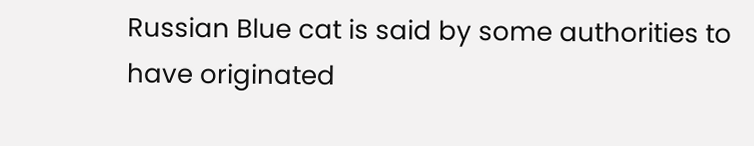Russian Blue cat is said by some authorities to have originated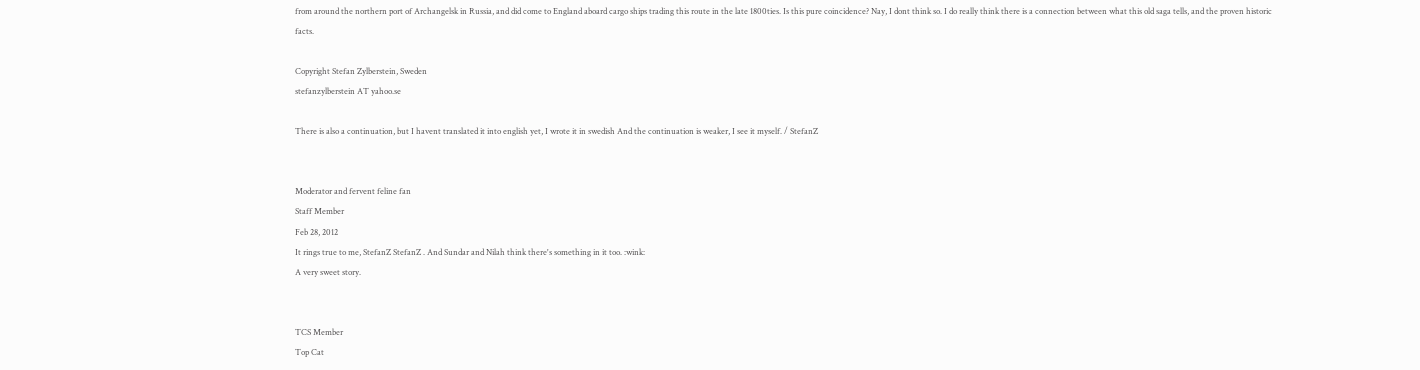from around the northern port of Archangelsk in Russia, and did come to England aboard cargo ships trading this route in the late 1800ties. Is this pure coincidence? Nay, I dont think so. I do really think there is a connection between what this old saga tells, and the proven historic facts.

Copyright Stefan Zylberstein, Sweden
stefanzylberstein AT yahoo.se

There is also a continuation, but I havent translated it into english yet, I wrote it in swedish And the continuation is weaker, I see it myself. / StefanZ


Moderator and fervent feline fan
Staff Member
Feb 28, 2012
It rings true to me, StefanZ StefanZ . And Sundar and Nilah think there's something in it too. :wink:
A very sweet story.


TCS Member
Top Cat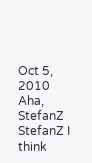Oct 5, 2010
Aha, StefanZ StefanZ I think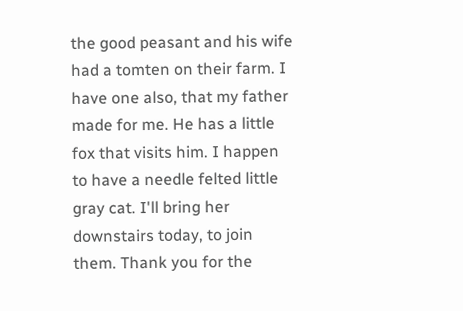the good peasant and his wife had a tomten on their farm. I have one also, that my father made for me. He has a little fox that visits him. I happen to have a needle felted little gray cat. I'll bring her downstairs today, to join them. Thank you for the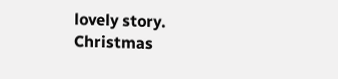lovely story.
Christmas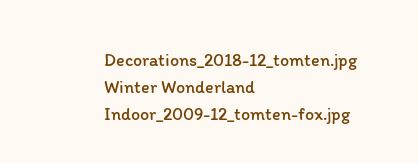Decorations_2018-12_tomten.jpg Winter Wonderland Indoor_2009-12_tomten-fox.jpg